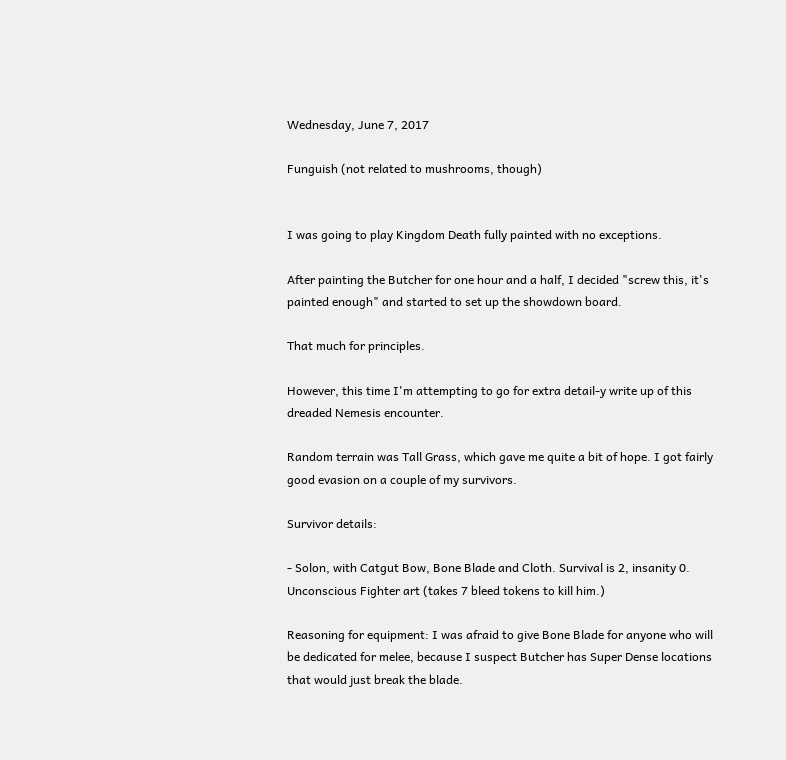Wednesday, June 7, 2017

Funguish (not related to mushrooms, though)


I was going to play Kingdom Death fully painted with no exceptions.

After painting the Butcher for one hour and a half, I decided "screw this, it's painted enough" and started to set up the showdown board.

That much for principles.

However, this time I'm attempting to go for extra detail-y write up of this dreaded Nemesis encounter.

Random terrain was Tall Grass, which gave me quite a bit of hope. I got fairly good evasion on a couple of my survivors.

Survivor details:

- Solon, with Catgut Bow, Bone Blade and Cloth. Survival is 2, insanity 0. Unconscious Fighter art (takes 7 bleed tokens to kill him.)

Reasoning for equipment: I was afraid to give Bone Blade for anyone who will be dedicated for melee, because I suspect Butcher has Super Dense locations that would just break the blade.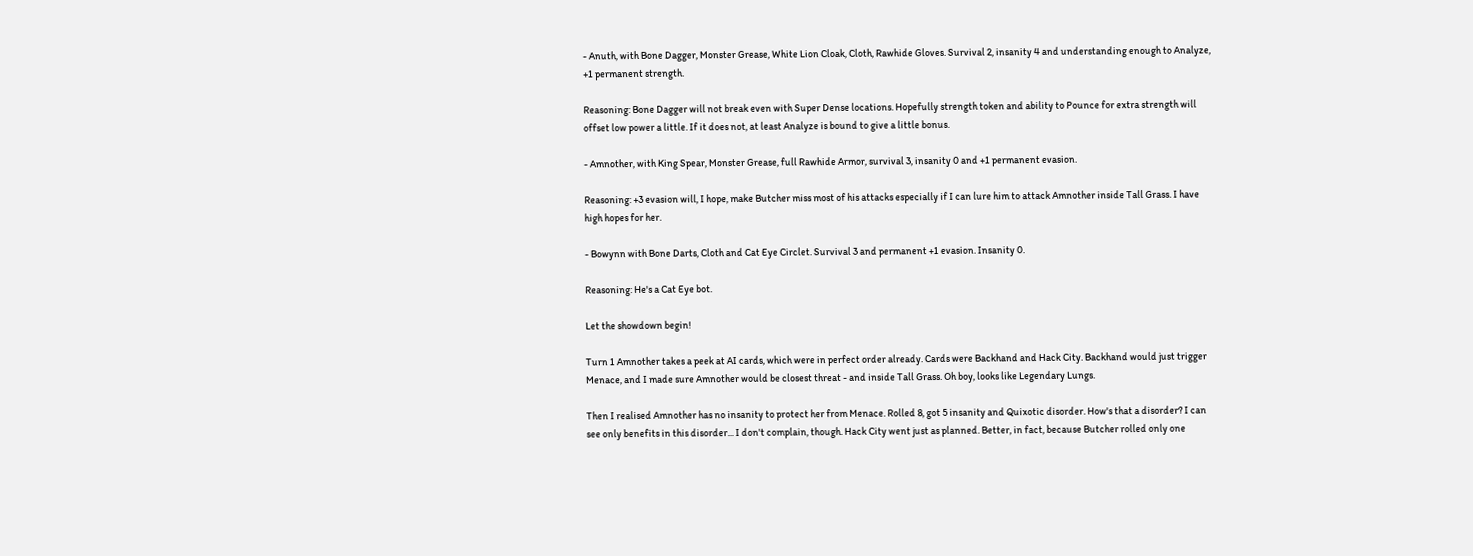- Anuth, with Bone Dagger, Monster Grease, White Lion Cloak, Cloth, Rawhide Gloves. Survival 2, insanity 4 and understanding enough to Analyze, +1 permanent strength.

Reasoning: Bone Dagger will not break even with Super Dense locations. Hopefully strength token and ability to Pounce for extra strength will offset low power a little. If it does not, at least Analyze is bound to give a little bonus.

- Amnother, with King Spear, Monster Grease, full Rawhide Armor, survival 3, insanity 0 and +1 permanent evasion.

Reasoning: +3 evasion will, I hope, make Butcher miss most of his attacks especially if I can lure him to attack Amnother inside Tall Grass. I have high hopes for her.

- Bowynn with Bone Darts, Cloth and Cat Eye Circlet. Survival 3 and permanent +1 evasion. Insanity 0.

Reasoning: He's a Cat Eye bot.

Let the showdown begin!

Turn 1 Amnother takes a peek at AI cards, which were in perfect order already. Cards were Backhand and Hack City. Backhand would just trigger Menace, and I made sure Amnother would be closest threat - and inside Tall Grass. Oh boy, looks like Legendary Lungs.

Then I realised Amnother has no insanity to protect her from Menace. Rolled 8, got 5 insanity and Quixotic disorder. How's that a disorder? I can see only benefits in this disorder... I don't complain, though. Hack City went just as planned. Better, in fact, because Butcher rolled only one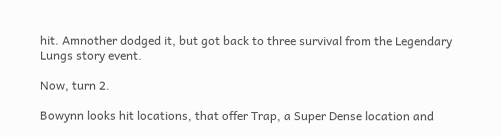hit. Amnother dodged it, but got back to three survival from the Legendary Lungs story event.

Now, turn 2.

Bowynn looks hit locations, that offer Trap, a Super Dense location and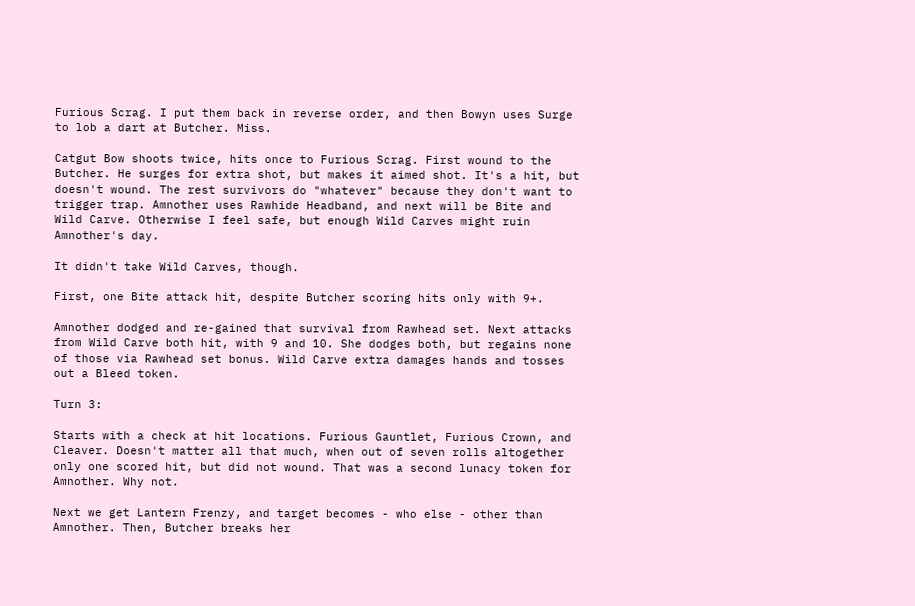Furious Scrag. I put them back in reverse order, and then Bowyn uses Surge to lob a dart at Butcher. Miss.

Catgut Bow shoots twice, hits once to Furious Scrag. First wound to the Butcher. He surges for extra shot, but makes it aimed shot. It's a hit, but doesn't wound. The rest survivors do "whatever" because they don't want to trigger trap. Amnother uses Rawhide Headband, and next will be Bite and Wild Carve. Otherwise I feel safe, but enough Wild Carves might ruin Amnother's day.

It didn't take Wild Carves, though.

First, one Bite attack hit, despite Butcher scoring hits only with 9+.

Amnother dodged and re-gained that survival from Rawhead set. Next attacks from Wild Carve both hit, with 9 and 10. She dodges both, but regains none of those via Rawhead set bonus. Wild Carve extra damages hands and tosses out a Bleed token.

Turn 3:

Starts with a check at hit locations. Furious Gauntlet, Furious Crown, and Cleaver. Doesn't matter all that much, when out of seven rolls altogether only one scored hit, but did not wound. That was a second lunacy token for Amnother. Why not.

Next we get Lantern Frenzy, and target becomes - who else - other than Amnother. Then, Butcher breaks her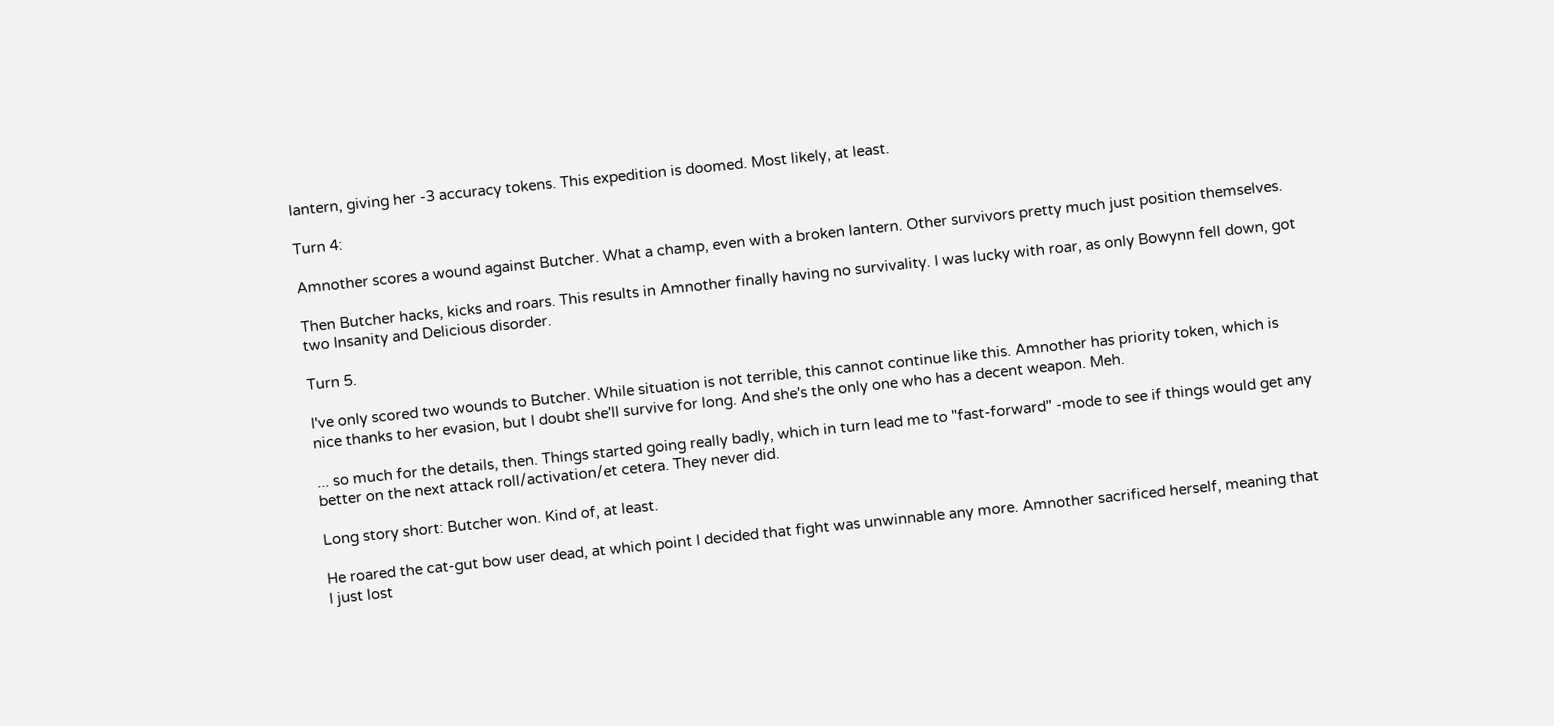lantern, giving her -3 accuracy tokens. This expedition is doomed. Most likely, at least.

Turn 4:

Amnother scores a wound against Butcher. What a champ, even with a broken lantern. Other survivors pretty much just position themselves.

Then Butcher hacks, kicks and roars. This results in Amnother finally having no survivality. I was lucky with roar, as only Bowynn fell down, got two Insanity and Delicious disorder.

Turn 5.

I've only scored two wounds to Butcher. While situation is not terrible, this cannot continue like this. Amnother has priority token, which is nice thanks to her evasion, but I doubt she'll survive for long. And she's the only one who has a decent weapon. Meh.

... so much for the details, then. Things started going really badly, which in turn lead me to "fast-forward" -mode to see if things would get any better on the next attack roll/activation/et cetera. They never did.

Long story short: Butcher won. Kind of, at least.

He roared the cat-gut bow user dead, at which point I decided that fight was unwinnable any more. Amnother sacrificed herself, meaning that I just lost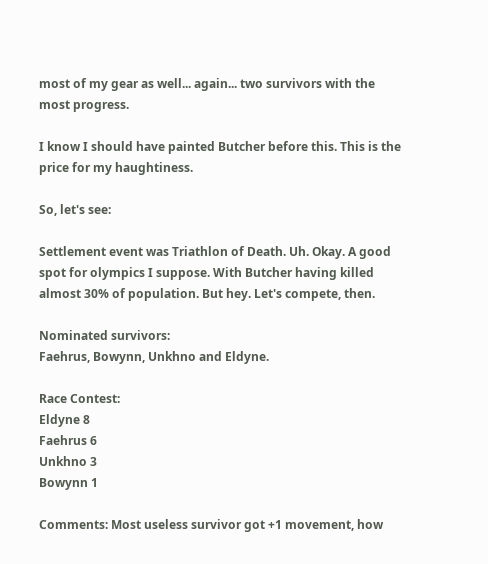most of my gear as well... again... two survivors with the most progress.

I know I should have painted Butcher before this. This is the price for my haughtiness.

So, let's see:

Settlement event was Triathlon of Death. Uh. Okay. A good spot for olympics I suppose. With Butcher having killed almost 30% of population. But hey. Let's compete, then.

Nominated survivors:
Faehrus, Bowynn, Unkhno and Eldyne.

Race Contest:
Eldyne 8
Faehrus 6
Unkhno 3
Bowynn 1

Comments: Most useless survivor got +1 movement, how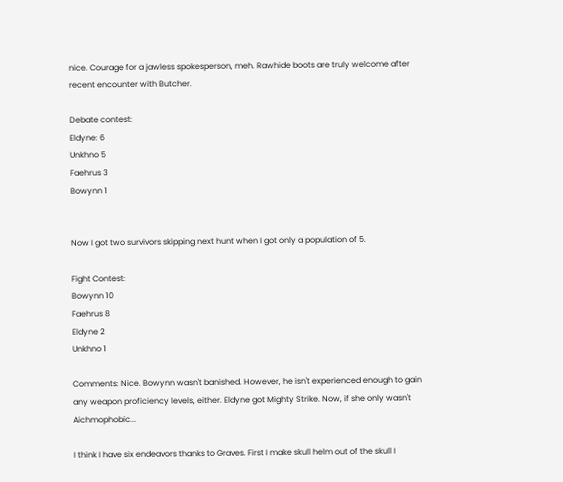nice. Courage for a jawless spokesperson, meh. Rawhide boots are truly welcome after recent encounter with Butcher.

Debate contest:
Eldyne: 6
Unkhno 5
Faehrus 3
Bowynn 1


Now I got two survivors skipping next hunt when I got only a population of 5.

Fight Contest:
Bowynn 10
Faehrus 8
Eldyne 2
Unkhno 1

Comments: Nice. Bowynn wasn't banished. However, he isn't experienced enough to gain any weapon proficiency levels, either. Eldyne got Mighty Strike. Now, if she only wasn't Aichmophobic...

I think I have six endeavors thanks to Graves. First I make skull helm out of the skull I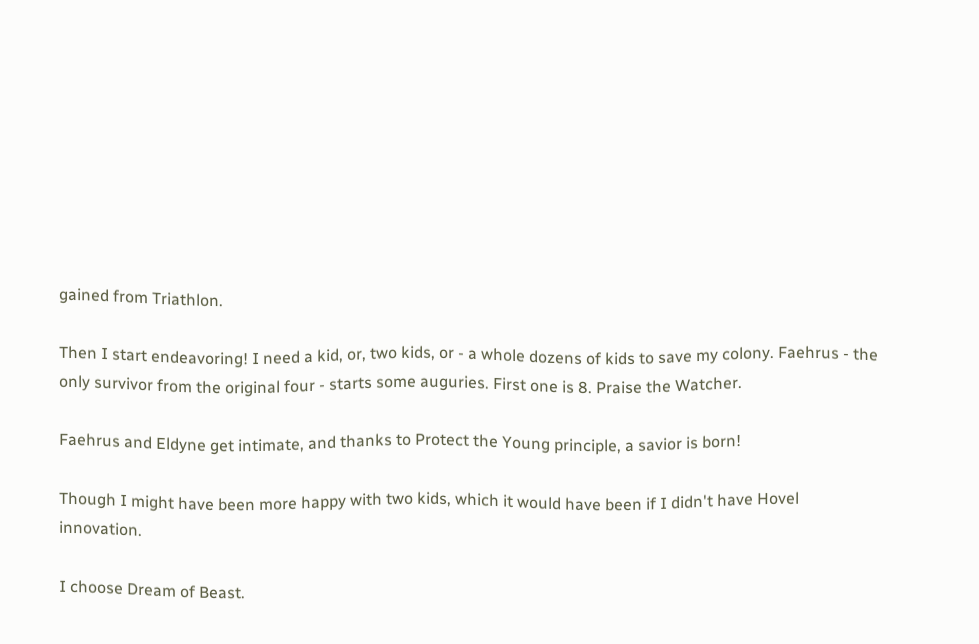gained from Triathlon.

Then I start endeavoring! I need a kid, or, two kids, or - a whole dozens of kids to save my colony. Faehrus - the only survivor from the original four - starts some auguries. First one is 8. Praise the Watcher.

Faehrus and Eldyne get intimate, and thanks to Protect the Young principle, a savior is born!

Though I might have been more happy with two kids, which it would have been if I didn't have Hovel innovation.

I choose Dream of Beast.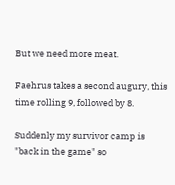But we need more meat.

Faehrus takes a second augury, this time rolling 9, followed by 8.

Suddenly my survivor camp is "back in the game" so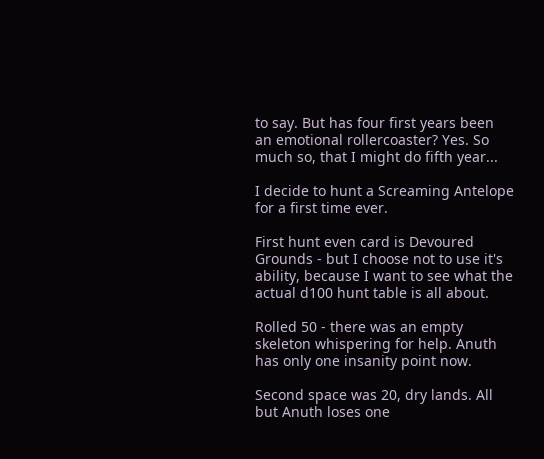to say. But has four first years been an emotional rollercoaster? Yes. So much so, that I might do fifth year...

I decide to hunt a Screaming Antelope for a first time ever.

First hunt even card is Devoured Grounds - but I choose not to use it's ability, because I want to see what the actual d100 hunt table is all about.

Rolled 50 - there was an empty skeleton whispering for help. Anuth has only one insanity point now.

Second space was 20, dry lands. All but Anuth loses one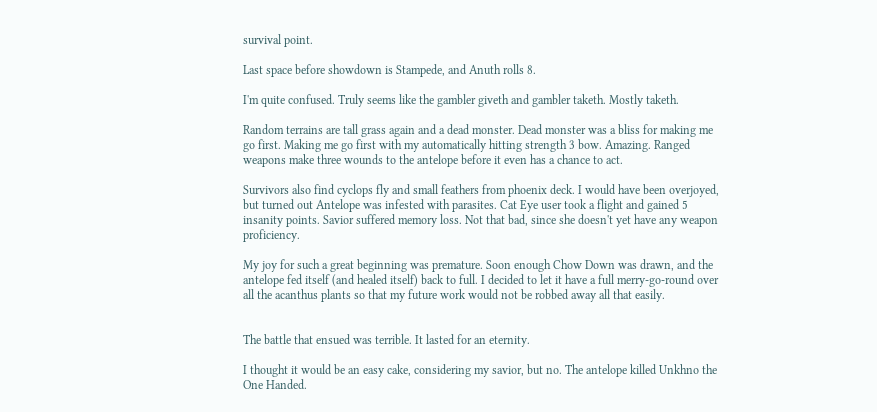survival point.

Last space before showdown is Stampede, and Anuth rolls 8.

I'm quite confused. Truly seems like the gambler giveth and gambler taketh. Mostly taketh.

Random terrains are tall grass again and a dead monster. Dead monster was a bliss for making me go first. Making me go first with my automatically hitting strength 3 bow. Amazing. Ranged weapons make three wounds to the antelope before it even has a chance to act.

Survivors also find cyclops fly and small feathers from phoenix deck. I would have been overjoyed, but turned out Antelope was infested with parasites. Cat Eye user took a flight and gained 5 insanity points. Savior suffered memory loss. Not that bad, since she doesn't yet have any weapon proficiency.

My joy for such a great beginning was premature. Soon enough Chow Down was drawn, and the antelope fed itself (and healed itself) back to full. I decided to let it have a full merry-go-round over all the acanthus plants so that my future work would not be robbed away all that easily.


The battle that ensued was terrible. It lasted for an eternity.

I thought it would be an easy cake, considering my savior, but no. The antelope killed Unkhno the One Handed.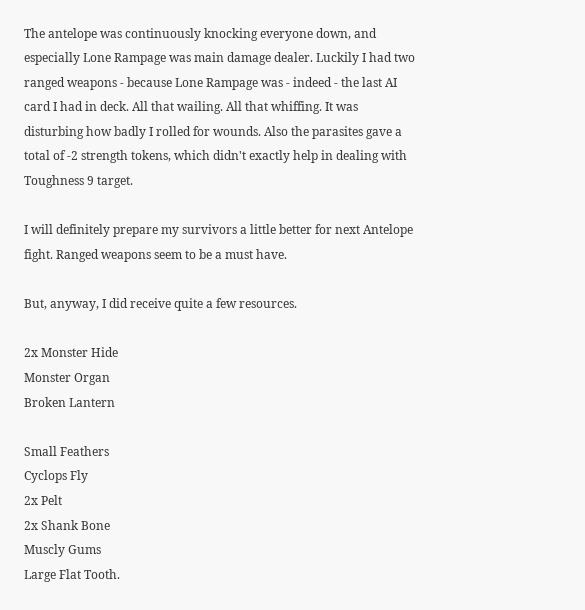The antelope was continuously knocking everyone down, and especially Lone Rampage was main damage dealer. Luckily I had two ranged weapons - because Lone Rampage was - indeed - the last AI card I had in deck. All that wailing. All that whiffing. It was disturbing how badly I rolled for wounds. Also the parasites gave a total of -2 strength tokens, which didn't exactly help in dealing with Toughness 9 target.

I will definitely prepare my survivors a little better for next Antelope fight. Ranged weapons seem to be a must have.

But, anyway, I did receive quite a few resources.

2x Monster Hide
Monster Organ
Broken Lantern

Small Feathers
Cyclops Fly
2x Pelt
2x Shank Bone
Muscly Gums
Large Flat Tooth.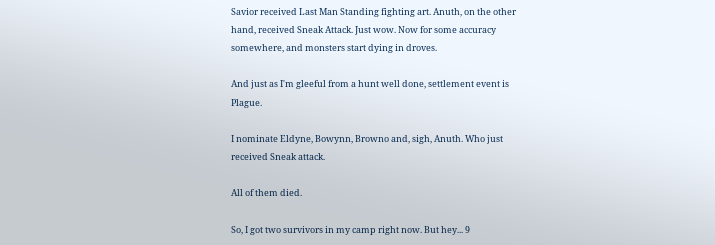Savior received Last Man Standing fighting art. Anuth, on the other hand, received Sneak Attack. Just wow. Now for some accuracy somewhere, and monsters start dying in droves.

And just as I'm gleeful from a hunt well done, settlement event is Plague.

I nominate Eldyne, Bowynn, Browno and, sigh, Anuth. Who just received Sneak attack.

All of them died.

So, I got two survivors in my camp right now. But hey... 9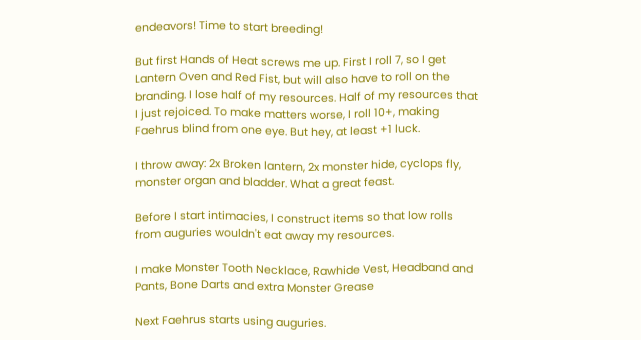endeavors! Time to start breeding!

But first Hands of Heat screws me up. First I roll 7, so I get Lantern Oven and Red Fist, but will also have to roll on the branding. I lose half of my resources. Half of my resources that I just rejoiced. To make matters worse, I roll 10+, making Faehrus blind from one eye. But hey, at least +1 luck.

I throw away: 2x Broken lantern, 2x monster hide, cyclops fly, monster organ and bladder. What a great feast.

Before I start intimacies, I construct items so that low rolls from auguries wouldn't eat away my resources.

I make Monster Tooth Necklace, Rawhide Vest, Headband and Pants, Bone Darts and extra Monster Grease

Next Faehrus starts using auguries.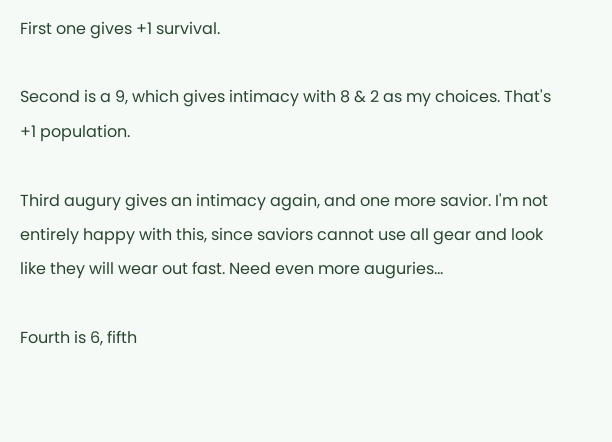First one gives +1 survival.

Second is a 9, which gives intimacy with 8 & 2 as my choices. That's +1 population.

Third augury gives an intimacy again, and one more savior. I'm not entirely happy with this, since saviors cannot use all gear and look like they will wear out fast. Need even more auguries...

Fourth is 6, fifth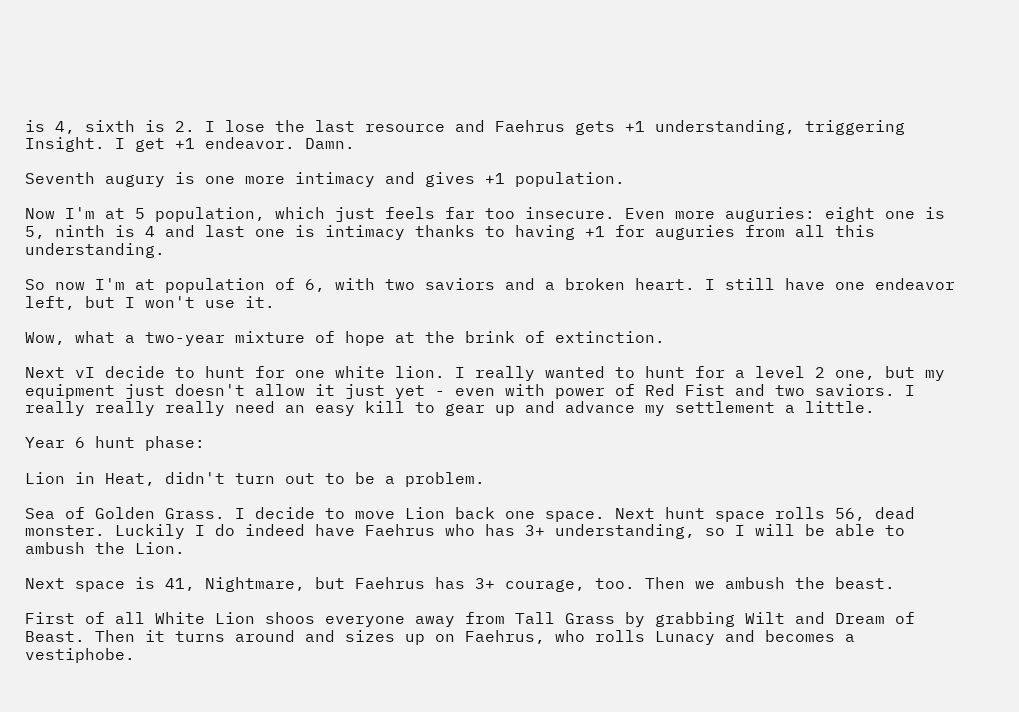is 4, sixth is 2. I lose the last resource and Faehrus gets +1 understanding, triggering Insight. I get +1 endeavor. Damn.

Seventh augury is one more intimacy and gives +1 population.

Now I'm at 5 population, which just feels far too insecure. Even more auguries: eight one is 5, ninth is 4 and last one is intimacy thanks to having +1 for auguries from all this understanding.

So now I'm at population of 6, with two saviors and a broken heart. I still have one endeavor left, but I won't use it.

Wow, what a two-year mixture of hope at the brink of extinction.

Next vI decide to hunt for one white lion. I really wanted to hunt for a level 2 one, but my equipment just doesn't allow it just yet - even with power of Red Fist and two saviors. I really really really need an easy kill to gear up and advance my settlement a little.

Year 6 hunt phase:

Lion in Heat, didn't turn out to be a problem.

Sea of Golden Grass. I decide to move Lion back one space. Next hunt space rolls 56, dead monster. Luckily I do indeed have Faehrus who has 3+ understanding, so I will be able to ambush the Lion.

Next space is 41, Nightmare, but Faehrus has 3+ courage, too. Then we ambush the beast.

First of all White Lion shoos everyone away from Tall Grass by grabbing Wilt and Dream of Beast. Then it turns around and sizes up on Faehrus, who rolls Lunacy and becomes a vestiphobe.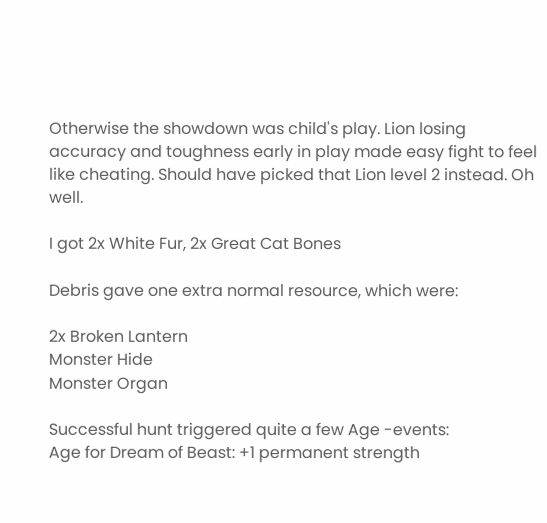Otherwise the showdown was child's play. Lion losing accuracy and toughness early in play made easy fight to feel like cheating. Should have picked that Lion level 2 instead. Oh well.

I got 2x White Fur, 2x Great Cat Bones

Debris gave one extra normal resource, which were:

2x Broken Lantern
Monster Hide
Monster Organ

Successful hunt triggered quite a few Age -events:
Age for Dream of Beast: +1 permanent strength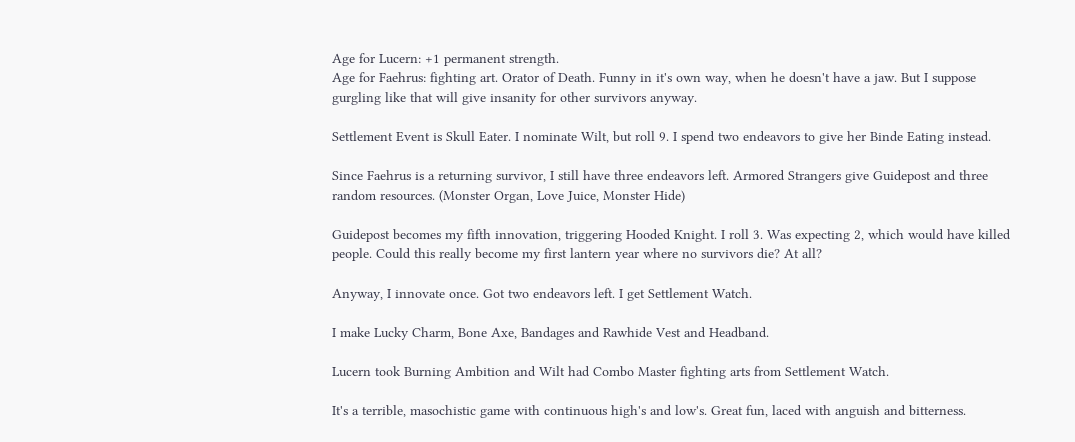Age for Lucern: +1 permanent strength.
Age for Faehrus: fighting art. Orator of Death. Funny in it's own way, when he doesn't have a jaw. But I suppose gurgling like that will give insanity for other survivors anyway.

Settlement Event is Skull Eater. I nominate Wilt, but roll 9. I spend two endeavors to give her Binde Eating instead.

Since Faehrus is a returning survivor, I still have three endeavors left. Armored Strangers give Guidepost and three random resources. (Monster Organ, Love Juice, Monster Hide)

Guidepost becomes my fifth innovation, triggering Hooded Knight. I roll 3. Was expecting 2, which would have killed people. Could this really become my first lantern year where no survivors die? At all?

Anyway, I innovate once. Got two endeavors left. I get Settlement Watch.

I make Lucky Charm, Bone Axe, Bandages and Rawhide Vest and Headband.

Lucern took Burning Ambition and Wilt had Combo Master fighting arts from Settlement Watch.

It's a terrible, masochistic game with continuous high's and low's. Great fun, laced with anguish and bitterness.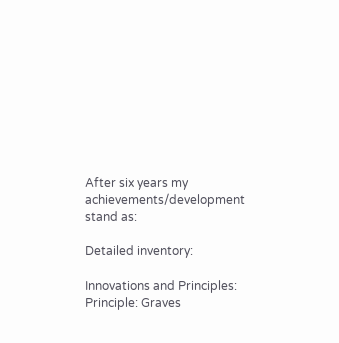After six years my achievements/development stand as:

Detailed inventory:

Innovations and Principles:
Principle: Graves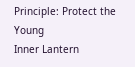Principle: Protect the Young
Inner Lantern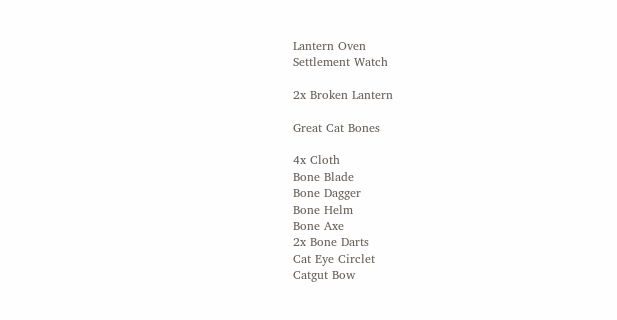Lantern Oven
Settlement Watch

2x Broken Lantern

Great Cat Bones

4x Cloth
Bone Blade
Bone Dagger
Bone Helm
Bone Axe
2x Bone Darts
Cat Eye Circlet
Catgut Bow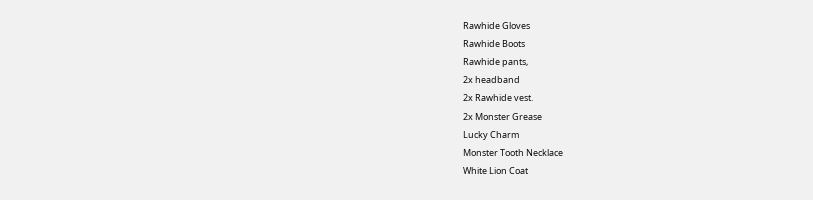Rawhide Gloves
Rawhide Boots
Rawhide pants,
2x headband
2x Rawhide vest.
2x Monster Grease
Lucky Charm
Monster Tooth Necklace
White Lion Coat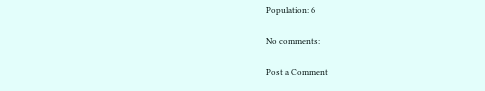Population: 6

No comments:

Post a Comment